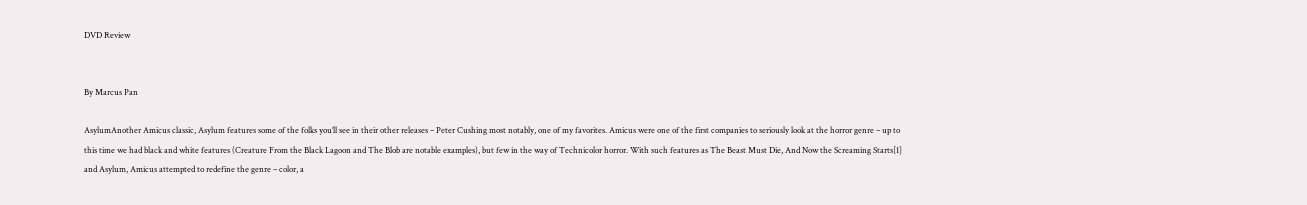DVD Review


By Marcus Pan

AsylumAnother Amicus classic, Asylum features some of the folks you’ll see in their other releases – Peter Cushing most notably, one of my favorites. Amicus were one of the first companies to seriously look at the horror genre – up to this time we had black and white features (Creature From the Black Lagoon and The Blob are notable examples), but few in the way of Technicolor horror. With such features as The Beast Must Die, And Now the Screaming Starts[1] and Asylum, Amicus attempted to redefine the genre – color, a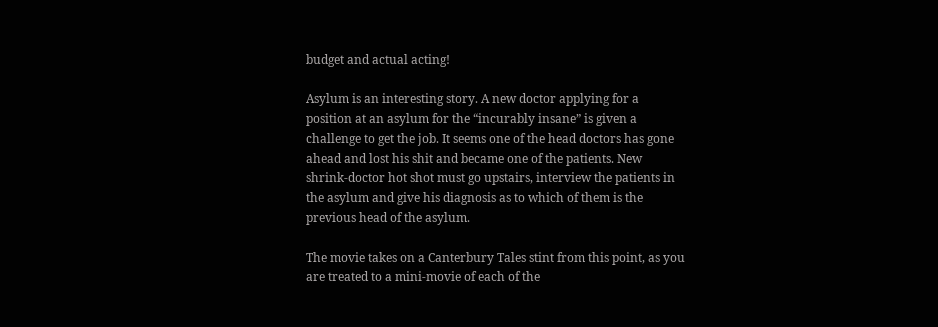budget and actual acting!

Asylum is an interesting story. A new doctor applying for a position at an asylum for the “incurably insane” is given a challenge to get the job. It seems one of the head doctors has gone ahead and lost his shit and became one of the patients. New shrink-doctor hot shot must go upstairs, interview the patients in the asylum and give his diagnosis as to which of them is the previous head of the asylum.

The movie takes on a Canterbury Tales stint from this point, as you are treated to a mini-movie of each of the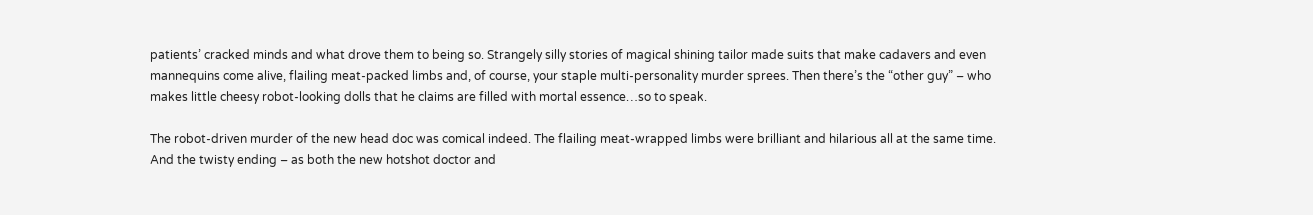patients’ cracked minds and what drove them to being so. Strangely silly stories of magical shining tailor made suits that make cadavers and even mannequins come alive, flailing meat-packed limbs and, of course, your staple multi-personality murder sprees. Then there’s the “other guy” – who makes little cheesy robot-looking dolls that he claims are filled with mortal essence…so to speak.

The robot-driven murder of the new head doc was comical indeed. The flailing meat-wrapped limbs were brilliant and hilarious all at the same time. And the twisty ending – as both the new hotshot doctor and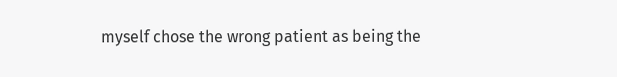myself chose the wrong patient as being the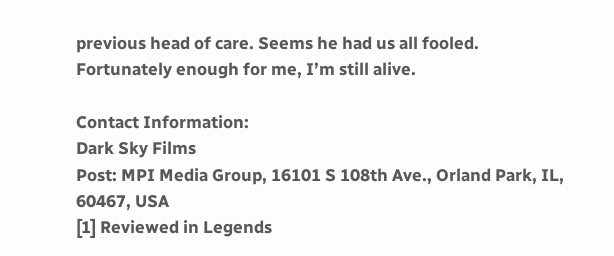previous head of care. Seems he had us all fooled. Fortunately enough for me, I’m still alive.

Contact Information:
Dark Sky Films
Post: MPI Media Group, 16101 S 108th Ave., Orland Park, IL, 60467, USA
[1] Reviewed in Legends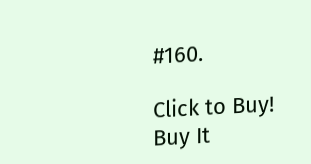#160.

Click to Buy!
Buy It